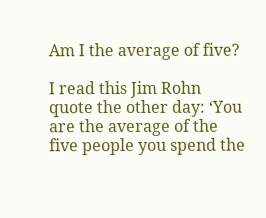Am I the average of five?

I read this Jim Rohn quote the other day: ‘You are the average of the five people you spend the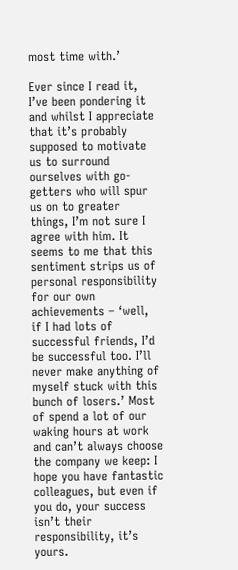most time with.’

Ever since I read it, I’ve been pondering it and whilst I appreciate that it’s probably supposed to motivate us to surround ourselves with go-getters who will spur us on to greater things, I’m not sure I agree with him. It seems to me that this sentiment strips us of personal responsibility for our own achievements – ‘well, if I had lots of successful friends, I’d be successful too. I’ll never make anything of myself stuck with this bunch of losers.’ Most of spend a lot of our waking hours at work and can’t always choose the company we keep: I hope you have fantastic colleagues, but even if you do, your success isn’t their responsibility, it’s yours.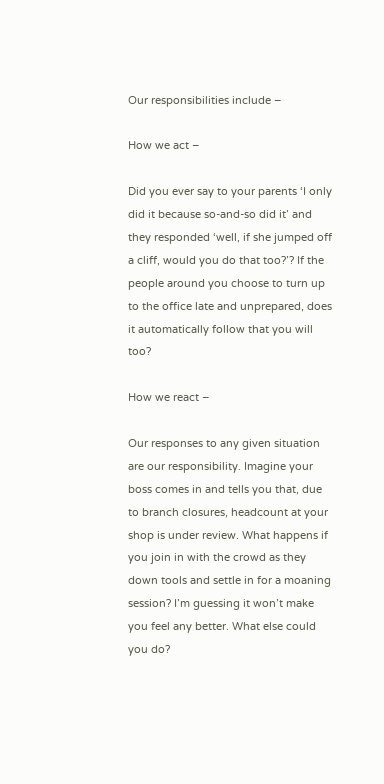Our responsibilities include –

How we act –

Did you ever say to your parents ‘I only did it because so-and-so did it’ and they responded ‘well, if she jumped off a cliff, would you do that too?’? If the people around you choose to turn up to the office late and unprepared, does it automatically follow that you will too?

How we react –

Our responses to any given situation are our responsibility. Imagine your boss comes in and tells you that, due to branch closures, headcount at your shop is under review. What happens if you join in with the crowd as they down tools and settle in for a moaning session? I’m guessing it won’t make you feel any better. What else could you do?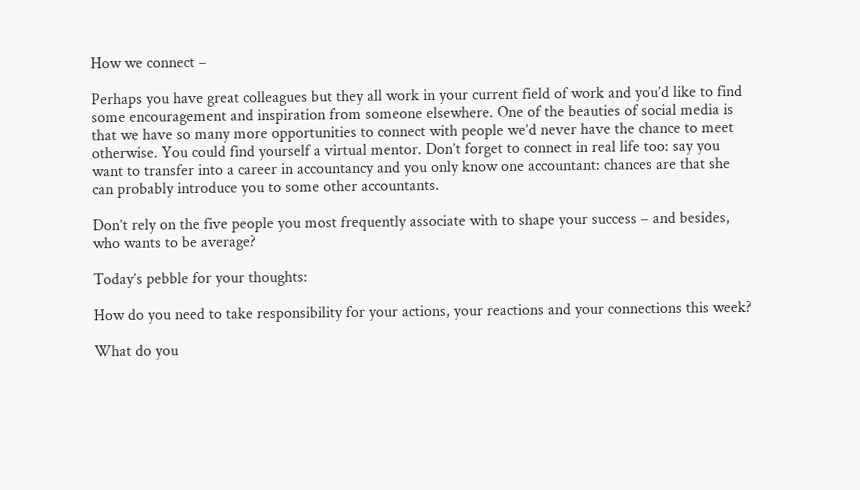How we connect –

Perhaps you have great colleagues but they all work in your current field of work and you’d like to find some encouragement and inspiration from someone elsewhere. One of the beauties of social media is that we have so many more opportunities to connect with people we’d never have the chance to meet otherwise. You could find yourself a virtual mentor. Don’t forget to connect in real life too: say you want to transfer into a career in accountancy and you only know one accountant: chances are that she can probably introduce you to some other accountants.

Don’t rely on the five people you most frequently associate with to shape your success – and besides, who wants to be average?

Today’s pebble for your thoughts:

How do you need to take responsibility for your actions, your reactions and your connections this week?

What do you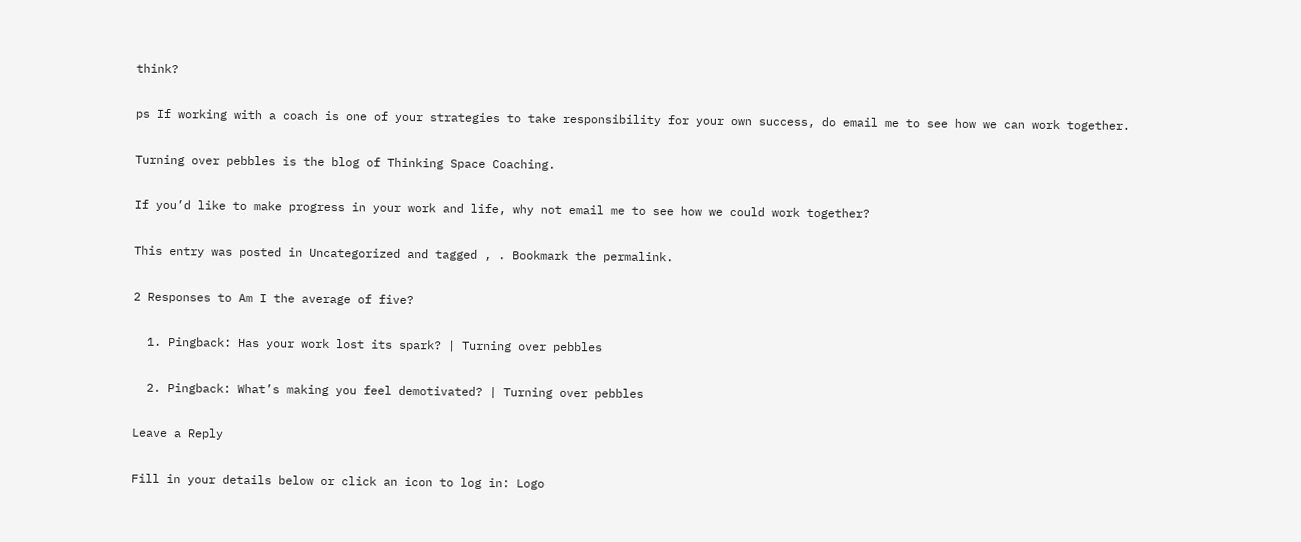think?

ps If working with a coach is one of your strategies to take responsibility for your own success, do email me to see how we can work together.

Turning over pebbles is the blog of Thinking Space Coaching.

If you’d like to make progress in your work and life, why not email me to see how we could work together?

This entry was posted in Uncategorized and tagged , . Bookmark the permalink.

2 Responses to Am I the average of five?

  1. Pingback: Has your work lost its spark? | Turning over pebbles

  2. Pingback: What’s making you feel demotivated? | Turning over pebbles

Leave a Reply

Fill in your details below or click an icon to log in: Logo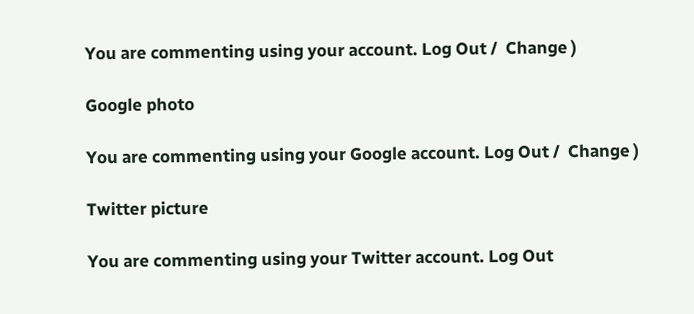You are commenting using your account. Log Out /  Change )

Google photo

You are commenting using your Google account. Log Out /  Change )

Twitter picture

You are commenting using your Twitter account. Log Out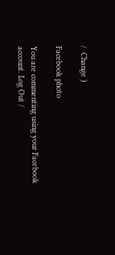/  Change )

Facebook photo

You are commenting using your Facebook account. Log Out /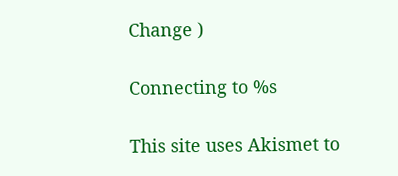Change )

Connecting to %s

This site uses Akismet to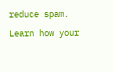reduce spam. Learn how your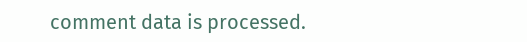comment data is processed.